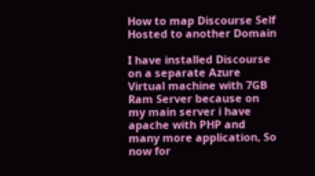How to map Discourse Self Hosted to another Domain

I have installed Discourse on a separate Azure Virtual machine with 7GB Ram Server because on my main server i have apache with PHP and many more application, So now for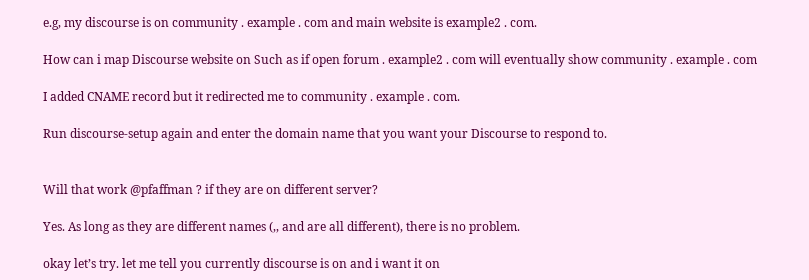e.g, my discourse is on community . example . com and main website is example2 . com.

How can i map Discourse website on Such as if open forum . example2 . com will eventually show community . example . com

I added CNAME record but it redirected me to community . example . com.

Run discourse-setup again and enter the domain name that you want your Discourse to respond to.


Will that work @pfaffman ? if they are on different server?

Yes. As long as they are different names (,, and are all different), there is no problem.

okay let’s try. let me tell you currently discourse is on and i want it on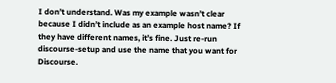I don’t understand. Was my example wasn’t clear because I didn’t include as an example host name? If they have different names, it’s fine. Just re-run discourse-setup and use the name that you want for Discourse.